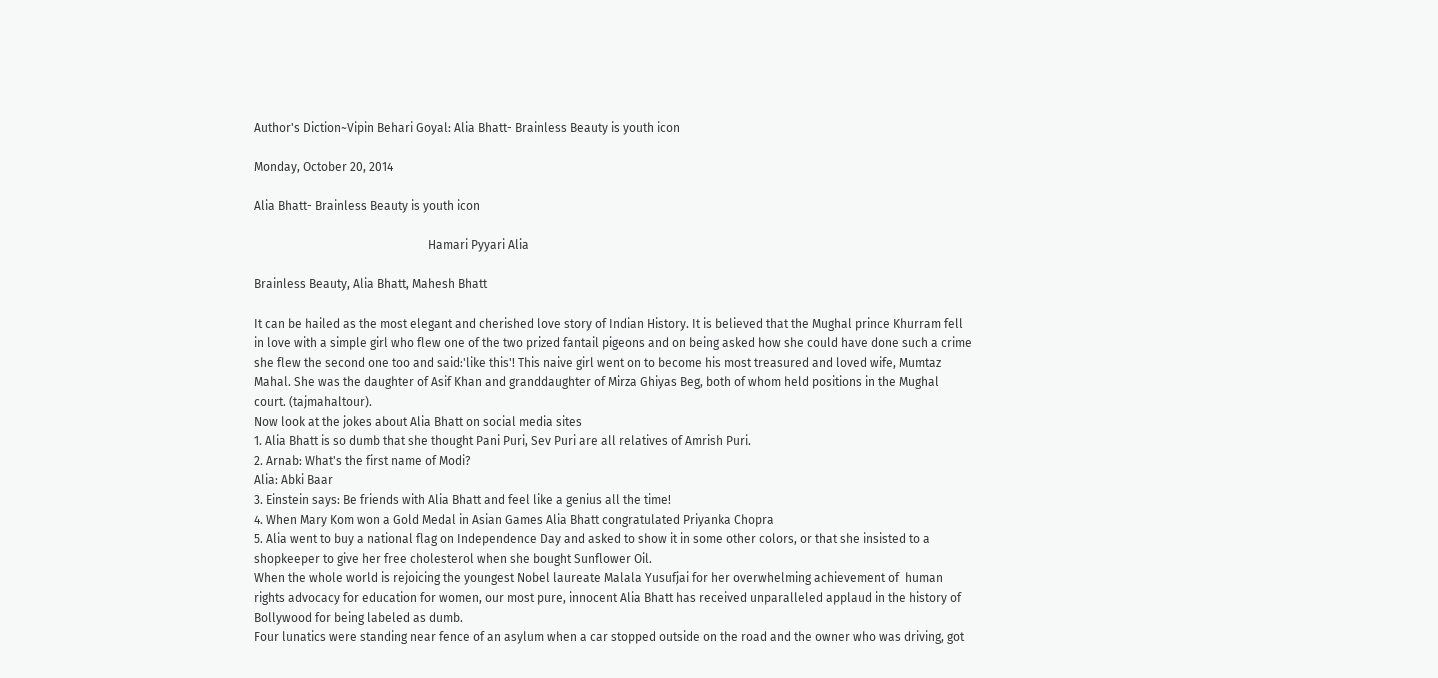Author's Diction~Vipin Behari Goyal: Alia Bhatt- Brainless Beauty is youth icon

Monday, October 20, 2014

Alia Bhatt- Brainless Beauty is youth icon

                                                          Hamari Pyyari Alia

Brainless Beauty, Alia Bhatt, Mahesh Bhatt

It can be hailed as the most elegant and cherished love story of Indian History. It is believed that the Mughal prince Khurram fell in love with a simple girl who flew one of the two prized fantail pigeons and on being asked how she could have done such a crime she flew the second one too and said:'like this'! This naive girl went on to become his most treasured and loved wife, Mumtaz Mahal. She was the daughter of Asif Khan and granddaughter of Mirza Ghiyas Beg, both of whom held positions in the Mughal court. (tajmahaltour).
Now look at the jokes about Alia Bhatt on social media sites
1. Alia Bhatt is so dumb that she thought Pani Puri, Sev Puri are all relatives of Amrish Puri.
2. Arnab: What's the first name of Modi?
Alia: Abki Baar
3. Einstein says: Be friends with Alia Bhatt and feel like a genius all the time!
4. When Mary Kom won a Gold Medal in Asian Games Alia Bhatt congratulated Priyanka Chopra
5. Alia went to buy a national flag on Independence Day and asked to show it in some other colors, or that she insisted to a shopkeeper to give her free cholesterol when she bought Sunflower Oil.
When the whole world is rejoicing the youngest Nobel laureate Malala Yusufjai for her overwhelming achievement of  human rights advocacy for education for women, our most pure, innocent Alia Bhatt has received unparalleled applaud in the history of Bollywood for being labeled as dumb.
Four lunatics were standing near fence of an asylum when a car stopped outside on the road and the owner who was driving, got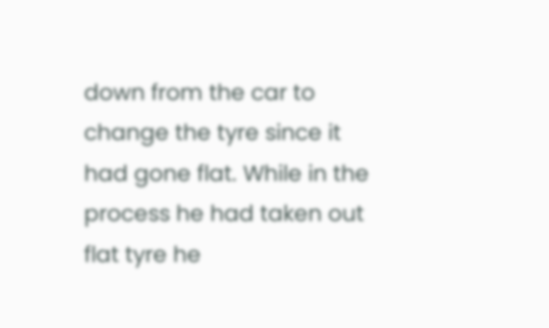down from the car to change the tyre since it had gone flat. While in the process he had taken out flat tyre he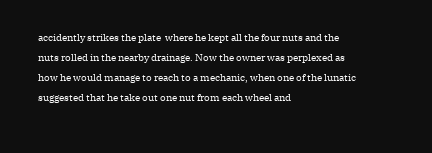accidently strikes the plate  where he kept all the four nuts and the nuts rolled in the nearby drainage. Now the owner was perplexed as how he would manage to reach to a mechanic, when one of the lunatic suggested that he take out one nut from each wheel and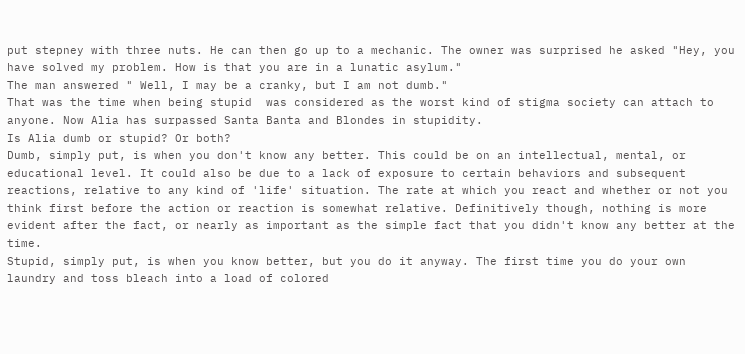put stepney with three nuts. He can then go up to a mechanic. The owner was surprised he asked "Hey, you have solved my problem. How is that you are in a lunatic asylum."
The man answered " Well, I may be a cranky, but I am not dumb."
That was the time when being stupid  was considered as the worst kind of stigma society can attach to anyone. Now Alia has surpassed Santa Banta and Blondes in stupidity.
Is Alia dumb or stupid? Or both?
Dumb, simply put, is when you don't know any better. This could be on an intellectual, mental, or educational level. It could also be due to a lack of exposure to certain behaviors and subsequent reactions, relative to any kind of 'life' situation. The rate at which you react and whether or not you think first before the action or reaction is somewhat relative. Definitively though, nothing is more evident after the fact, or nearly as important as the simple fact that you didn't know any better at the time.
Stupid, simply put, is when you know better, but you do it anyway. The first time you do your own laundry and toss bleach into a load of colored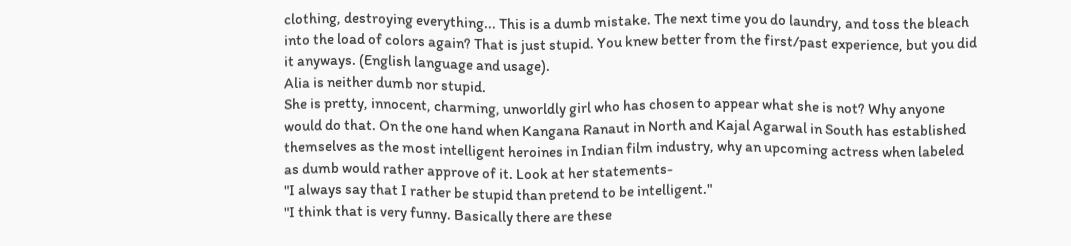clothing, destroying everything... This is a dumb mistake. The next time you do laundry, and toss the bleach into the load of colors again? That is just stupid. You knew better from the first/past experience, but you did it anyways. (English language and usage).
Alia is neither dumb nor stupid.
She is pretty, innocent, charming, unworldly girl who has chosen to appear what she is not? Why anyone would do that. On the one hand when Kangana Ranaut in North and Kajal Agarwal in South has established themselves as the most intelligent heroines in Indian film industry, why an upcoming actress when labeled as dumb would rather approve of it. Look at her statements-
"I always say that I rather be stupid than pretend to be intelligent."
"I think that is very funny. Basically there are these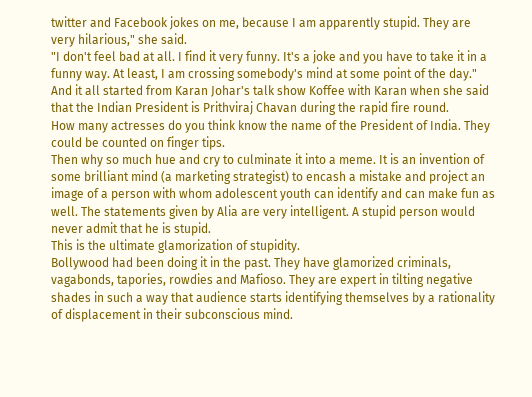twitter and Facebook jokes on me, because I am apparently stupid. They are very hilarious," she said.
"I don't feel bad at all. I find it very funny. It's a joke and you have to take it in a funny way. At least, I am crossing somebody's mind at some point of the day."
And it all started from Karan Johar's talk show Koffee with Karan when she said that the Indian President is Prithviraj Chavan during the rapid fire round.
How many actresses do you think know the name of the President of India. They could be counted on finger tips.
Then why so much hue and cry to culminate it into a meme. It is an invention of some brilliant mind (a marketing strategist) to encash a mistake and project an image of a person with whom adolescent youth can identify and can make fun as well. The statements given by Alia are very intelligent. A stupid person would never admit that he is stupid.
This is the ultimate glamorization of stupidity.
Bollywood had been doing it in the past. They have glamorized criminals, vagabonds, tapories, rowdies and Mafioso. They are expert in tilting negative shades in such a way that audience starts identifying themselves by a rationality of displacement in their subconscious mind.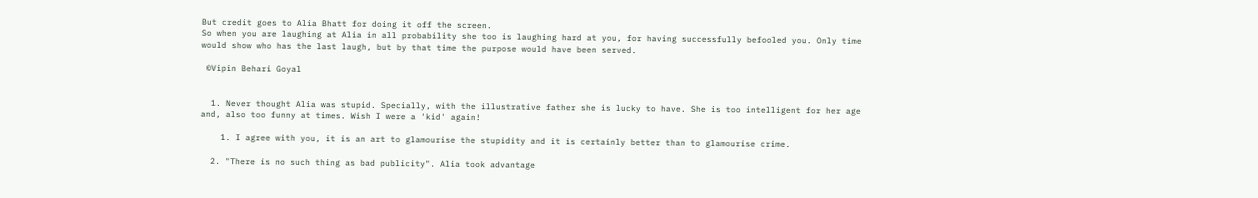But credit goes to Alia Bhatt for doing it off the screen.
So when you are laughing at Alia in all probability she too is laughing hard at you, for having successfully befooled you. Only time would show who has the last laugh, but by that time the purpose would have been served.

 ©Vipin Behari Goyal


  1. Never thought Alia was stupid. Specially, with the illustrative father she is lucky to have. She is too intelligent for her age and, also too funny at times. Wish I were a 'kid' again!

    1. I agree with you, it is an art to glamourise the stupidity and it is certainly better than to glamourise crime.

  2. "There is no such thing as bad publicity". Alia took advantage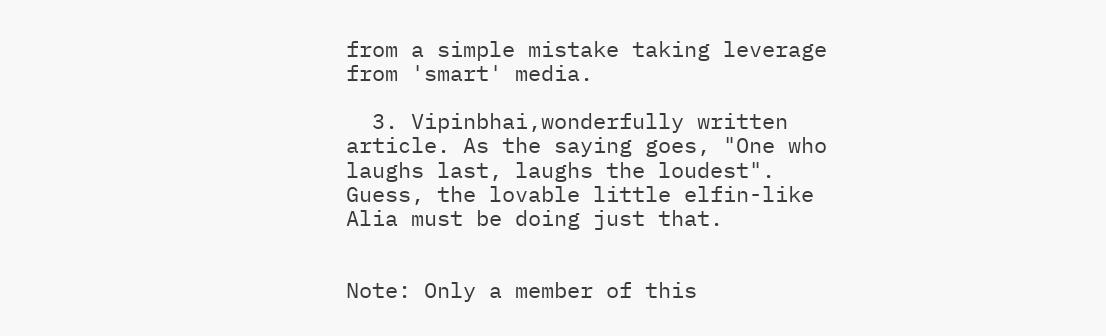from a simple mistake taking leverage from 'smart' media.

  3. Vipinbhai,wonderfully written article. As the saying goes, "One who laughs last, laughs the loudest". Guess, the lovable little elfin-like Alia must be doing just that.


Note: Only a member of this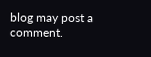blog may post a comment.